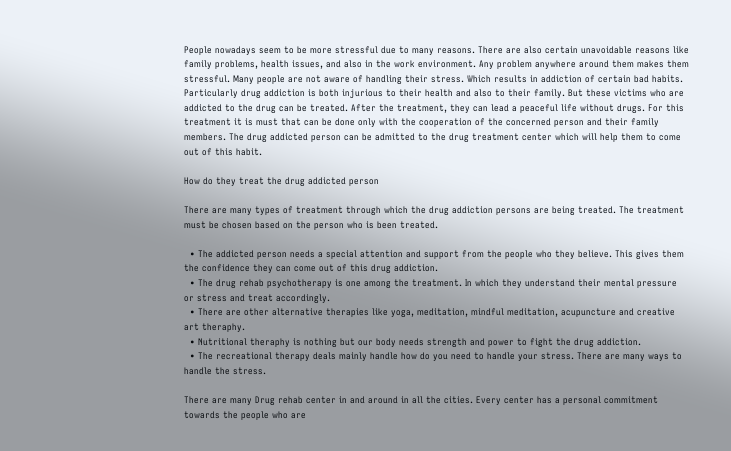People nowadays seem to be more stressful due to many reasons. There are also certain unavoidable reasons like family problems, health issues, and also in the work environment. Any problem anywhere around them makes them stressful. Many people are not aware of handling their stress. Which results in addiction of certain bad habits. Particularly drug addiction is both injurious to their health and also to their family. But these victims who are addicted to the drug can be treated. After the treatment, they can lead a peaceful life without drugs. For this treatment it is must that can be done only with the cooperation of the concerned person and their family members. The drug addicted person can be admitted to the drug treatment center which will help them to come out of this habit.

How do they treat the drug addicted person

There are many types of treatment through which the drug addiction persons are being treated. The treatment must be chosen based on the person who is been treated.

  • The addicted person needs a special attention and support from the people who they believe. This gives them the confidence they can come out of this drug addiction.
  • The drug rehab psychotherapy is one among the treatment. In which they understand their mental pressure or stress and treat accordingly.
  • There are other alternative therapies like yoga, meditation, mindful meditation, acupuncture and creative art theraphy.
  • Nutritional theraphy is nothing but our body needs strength and power to fight the drug addiction.
  • The recreational therapy deals mainly handle how do you need to handle your stress. There are many ways to handle the stress.

There are many Drug rehab center in and around in all the cities. Every center has a personal commitment towards the people who are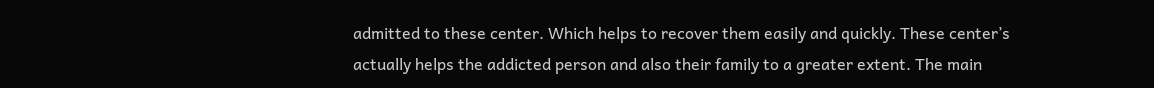admitted to these center. Which helps to recover them easily and quickly. These center’s actually helps the addicted person and also their family to a greater extent. The main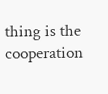thing is the cooperation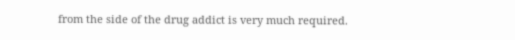from the side of the drug addict is very much required.